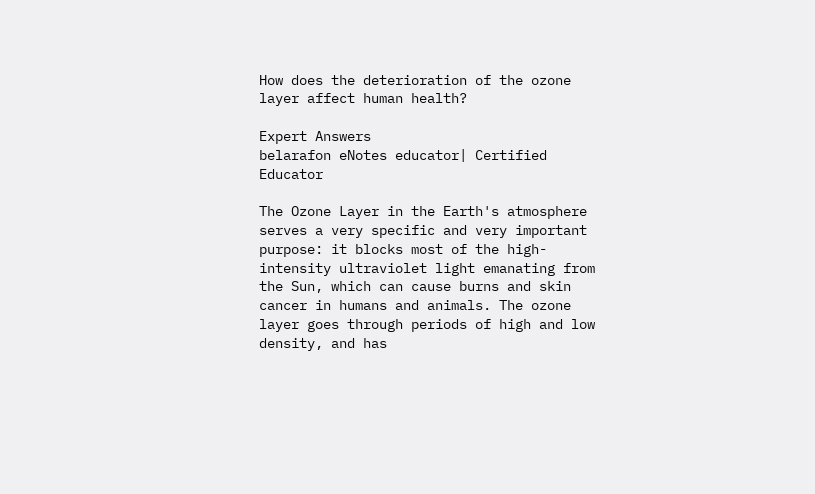How does the deterioration of the ozone layer affect human health?

Expert Answers
belarafon eNotes educator| Certified Educator

The Ozone Layer in the Earth's atmosphere serves a very specific and very important purpose: it blocks most of the high-intensity ultraviolet light emanating from the Sun, which can cause burns and skin cancer in humans and animals. The ozone layer goes through periods of high and low density, and has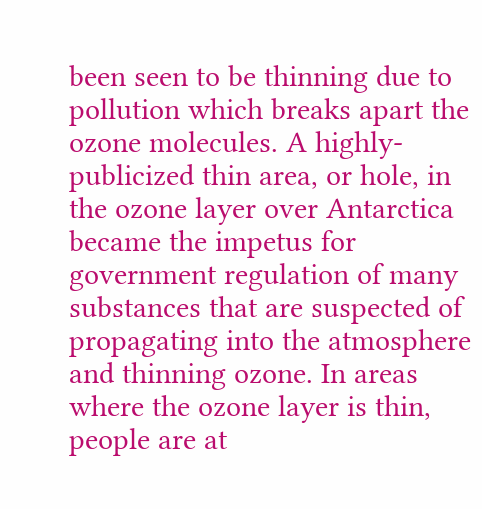been seen to be thinning due to pollution which breaks apart the ozone molecules. A highly-publicized thin area, or hole, in the ozone layer over Antarctica became the impetus for government regulation of many substances that are suspected of propagating into the atmosphere and thinning ozone. In areas where the ozone layer is thin, people are at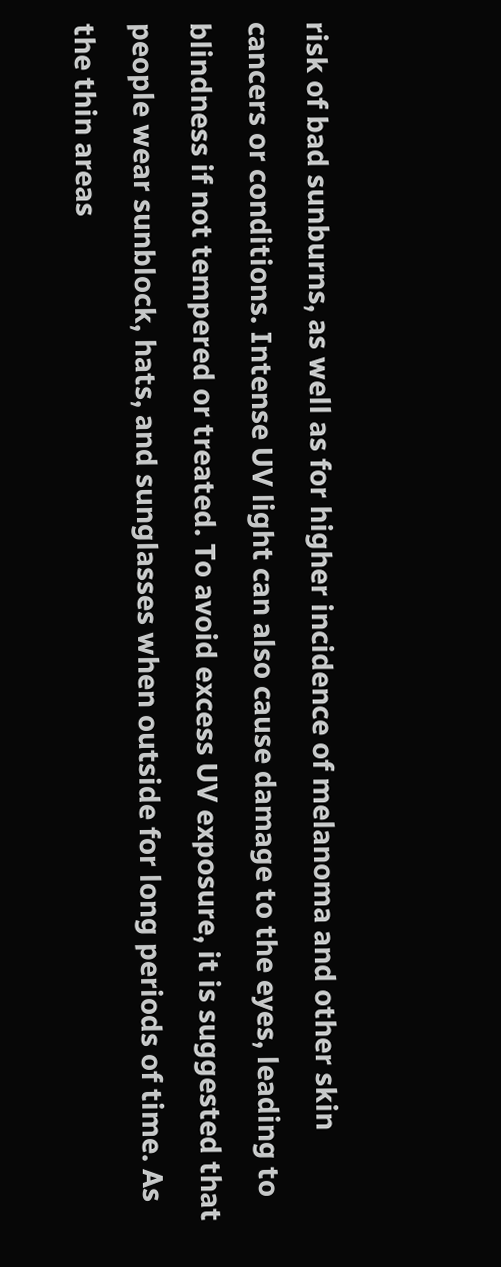risk of bad sunburns, as well as for higher incidence of melanoma and other skin cancers or conditions. Intense UV light can also cause damage to the eyes, leading to blindness if not tempered or treated. To avoid excess UV exposure, it is suggested that people wear sunblock, hats, and sunglasses when outside for long periods of time. As the thin areas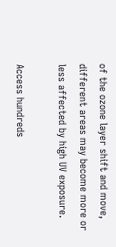of the ozone layer shift and move, different areas may become more or less affected by high UV exposure.

Access hundreds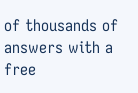of thousands of answers with a free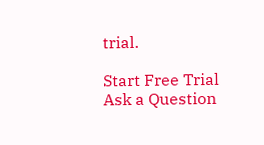trial.

Start Free Trial
Ask a Question